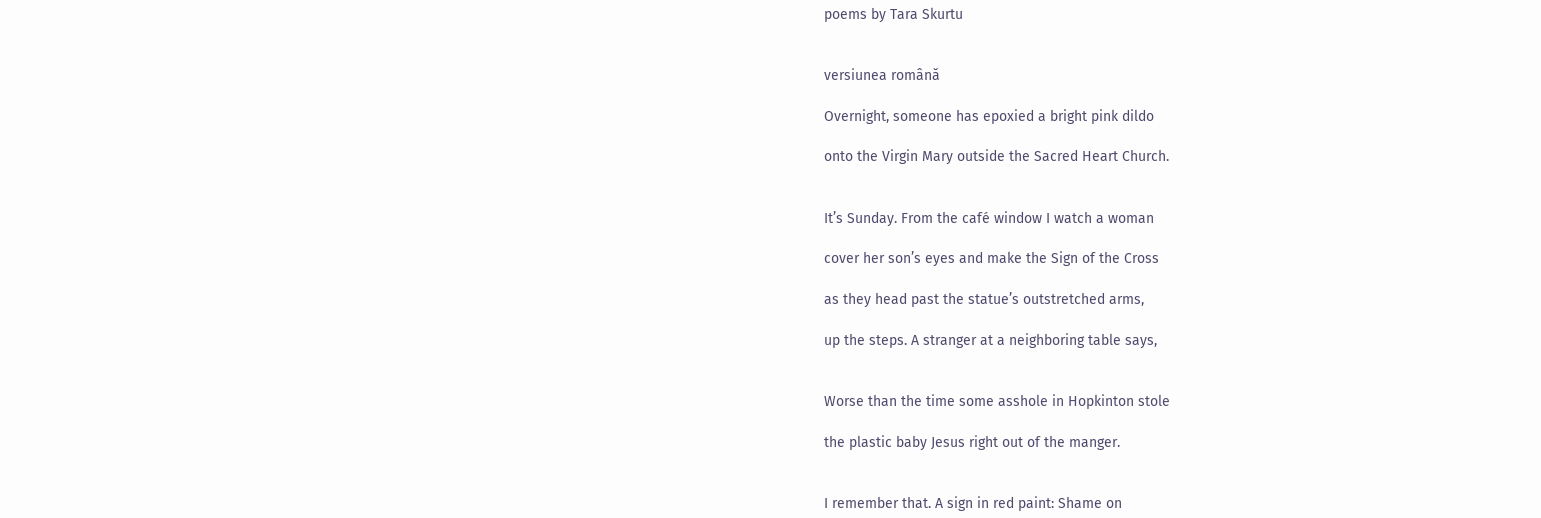poems by Tara Skurtu


versiunea română

Overnight, someone has epoxied a bright pink dildo

onto the Virgin Mary outside the Sacred Heart Church.


It’s Sunday. From the café window I watch a woman

cover her son’s eyes and make the Sign of the Cross

as they head past the statue’s outstretched arms,

up the steps. A stranger at a neighboring table says,


Worse than the time some asshole in Hopkinton stole

the plastic baby Jesus right out of the manger.


I remember that. A sign in red paint: Shame on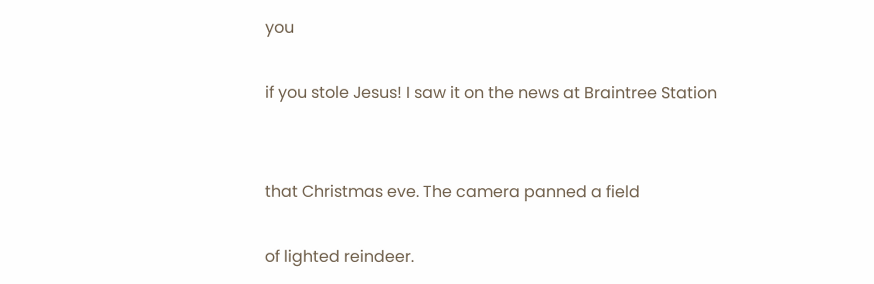you

if you stole Jesus! I saw it on the news at Braintree Station


that Christmas eve. The camera panned a field

of lighted reindeer.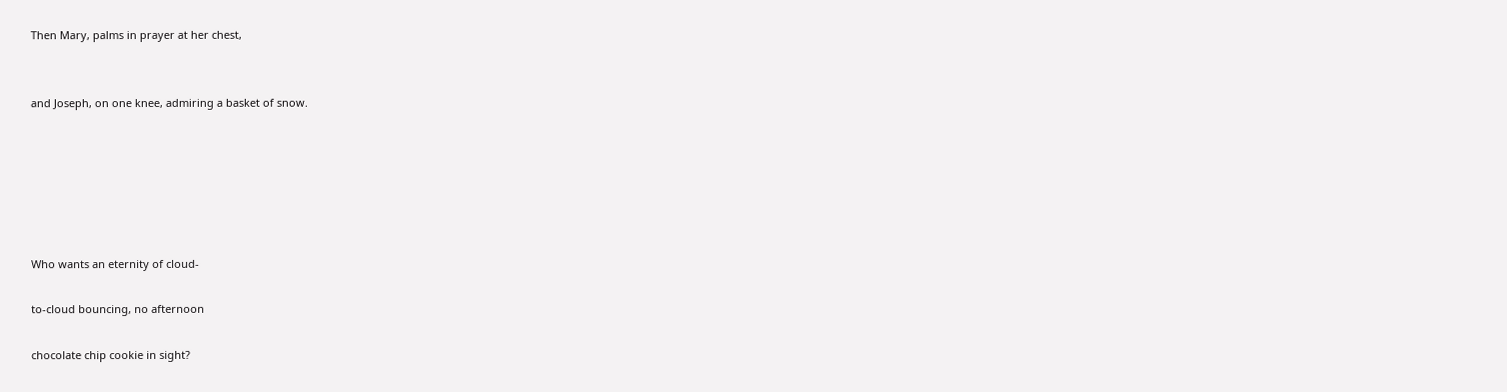Then Mary, palms in prayer at her chest,


and Joseph, on one knee, admiring a basket of snow.






Who wants an eternity of cloud-

to-cloud bouncing, no afternoon

chocolate chip cookie in sight?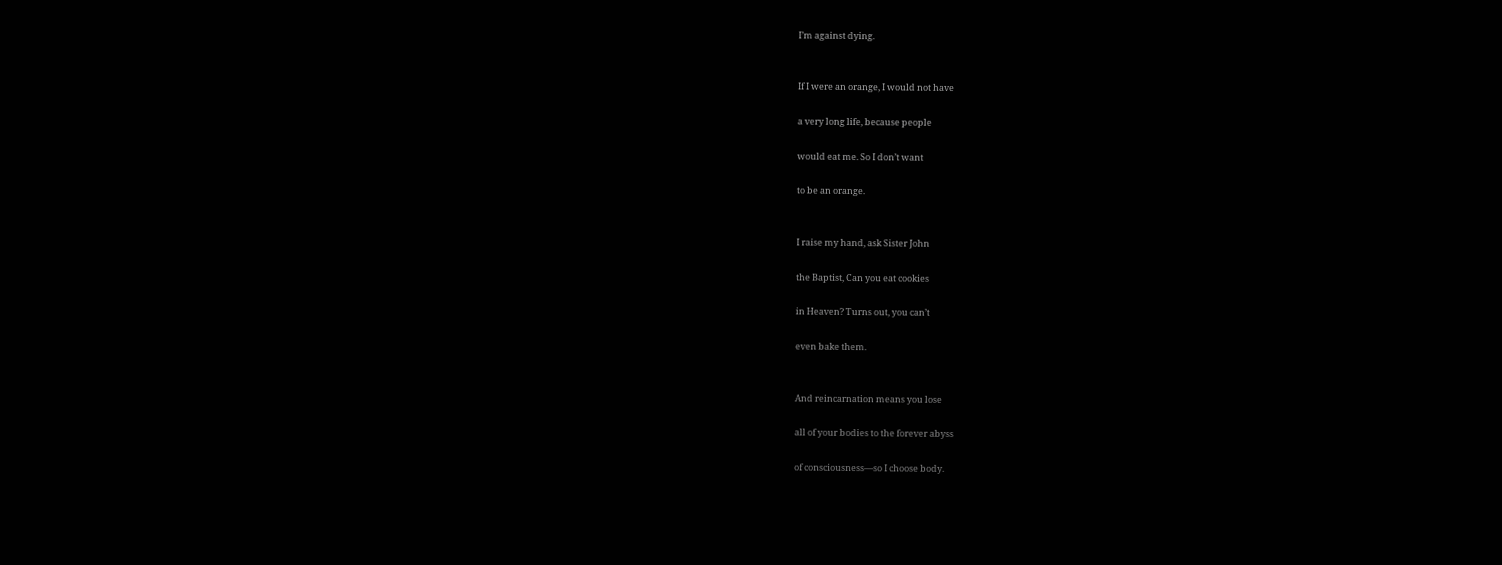I’m against dying.


If I were an orange, I would not have

a very long life, because people

would eat me. So I don’t want

to be an orange.


I raise my hand, ask Sister John

the Baptist, Can you eat cookies

in Heaven? Turns out, you can’t

even bake them.


And reincarnation means you lose

all of your bodies to the forever abyss

of consciousness—so I choose body.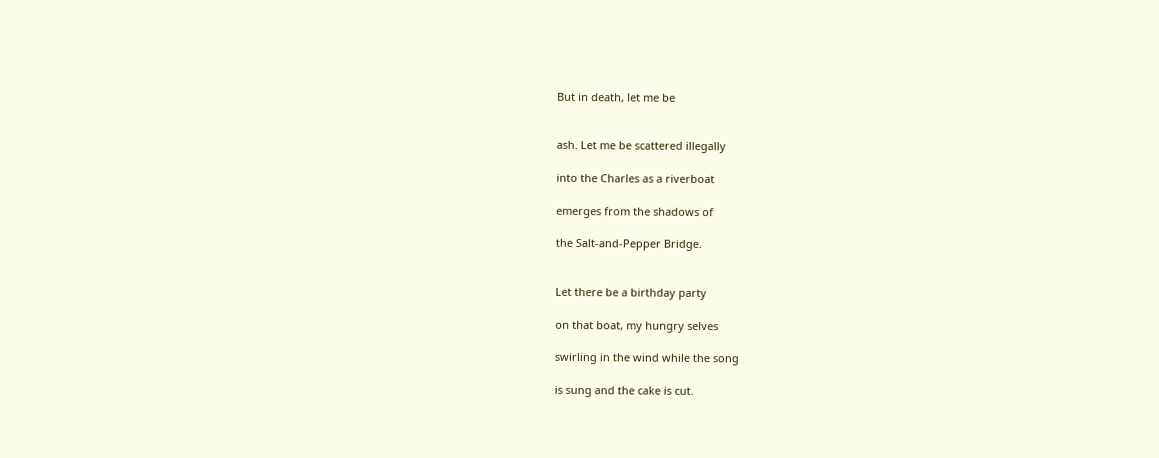But in death, let me be


ash. Let me be scattered illegally

into the Charles as a riverboat

emerges from the shadows of

the Salt-and-Pepper Bridge.


Let there be a birthday party

on that boat, my hungry selves

swirling in the wind while the song

is sung and the cake is cut.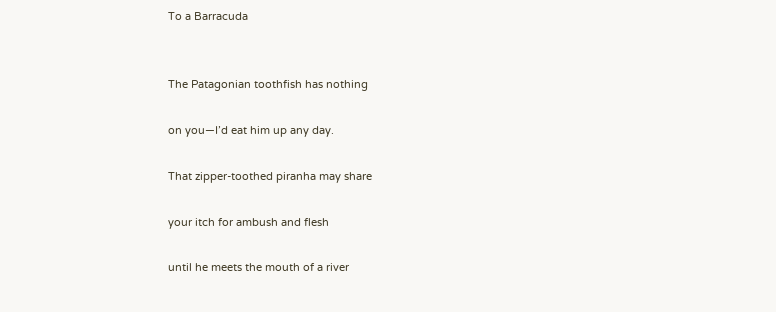To a Barracuda


The Patagonian toothfish has nothing

on you—I’d eat him up any day.

That zipper-toothed piranha may share

your itch for ambush and flesh

until he meets the mouth of a river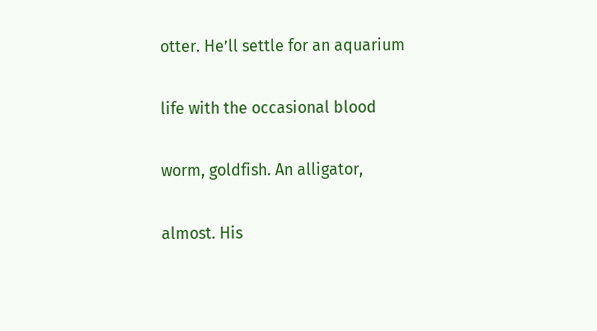otter. He’ll settle for an aquarium

life with the occasional blood

worm, goldfish. An alligator,

almost. His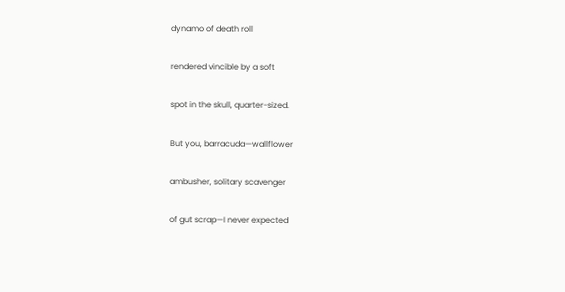dynamo of death roll

rendered vincible by a soft

spot in the skull, quarter-sized.

But you, barracuda—wallflower

ambusher, solitary scavenger

of gut scrap—I never expected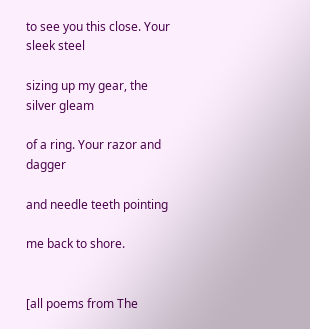to see you this close. Your sleek steel

sizing up my gear, the silver gleam

of a ring. Your razor and dagger

and needle teeth pointing

me back to shore.


[all poems from The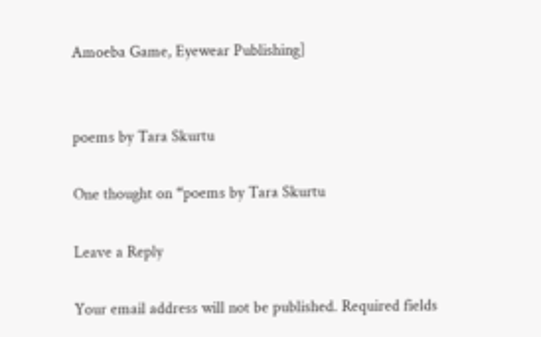Amoeba Game, Eyewear Publishing]


poems by Tara Skurtu

One thought on “poems by Tara Skurtu

Leave a Reply

Your email address will not be published. Required fields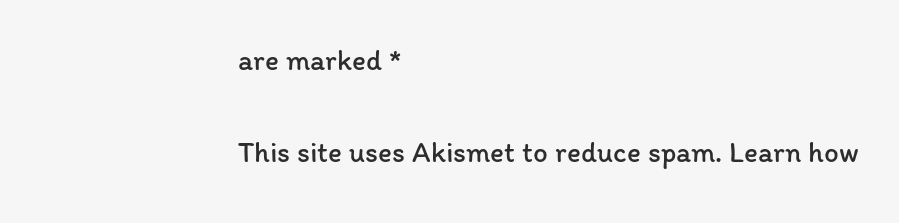are marked *

This site uses Akismet to reduce spam. Learn how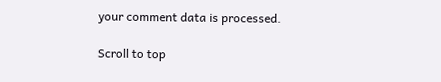your comment data is processed.

Scroll to top